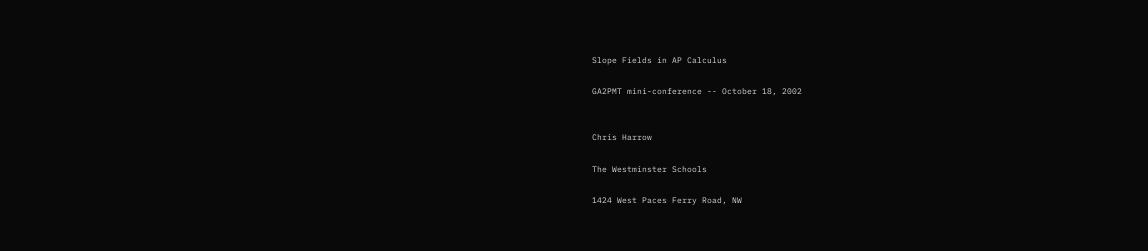Slope Fields in AP Calculus

GA2PMT mini-conference -- October 18, 2002


Chris Harrow

The Westminster Schools

1424 West Paces Ferry Road, NW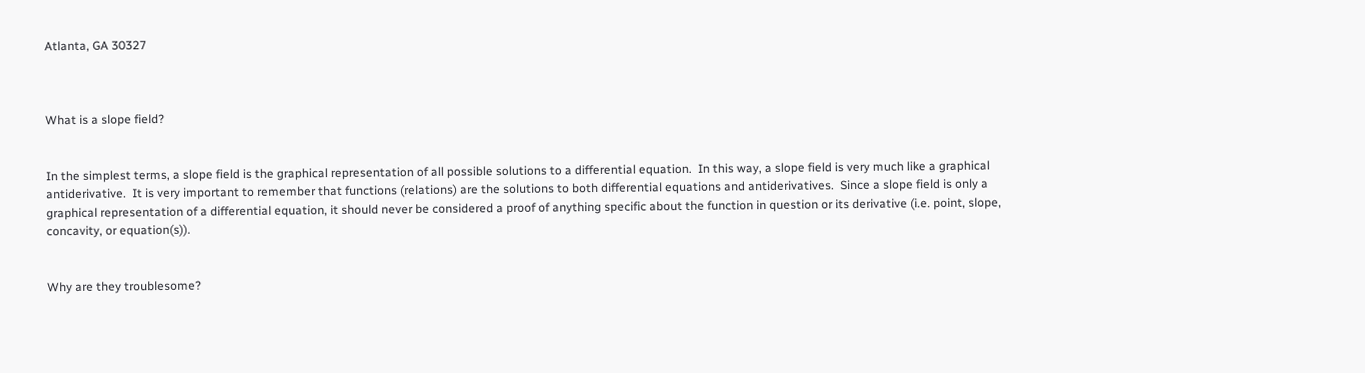Atlanta, GA 30327



What is a slope field?


In the simplest terms, a slope field is the graphical representation of all possible solutions to a differential equation.  In this way, a slope field is very much like a graphical antiderivative.  It is very important to remember that functions (relations) are the solutions to both differential equations and antiderivatives.  Since a slope field is only a graphical representation of a differential equation, it should never be considered a proof of anything specific about the function in question or its derivative (i.e. point, slope, concavity, or equation(s)).


Why are they troublesome?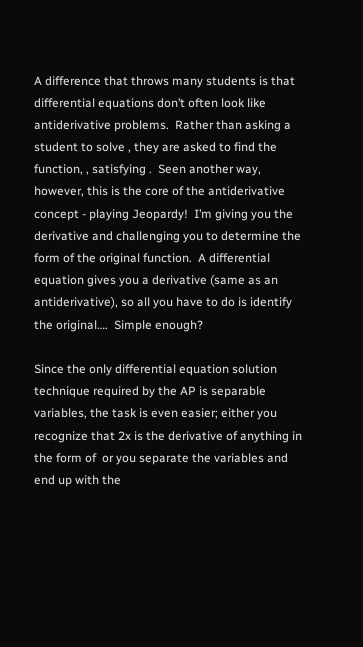A difference that throws many students is that differential equations don’t often look like antiderivative problems.  Rather than asking a student to solve , they are asked to find the function, , satisfying .  Seen another way, however, this is the core of the antiderivative concept - playing Jeopardy!  I’m giving you the derivative and challenging you to determine the form of the original function.  A differential equation gives you a derivative (same as an antiderivative), so all you have to do is identify the original….  Simple enough?

Since the only differential equation solution technique required by the AP is separable variables, the task is even easier; either you recognize that 2x is the derivative of anything in the form of  or you separate the variables and end up with the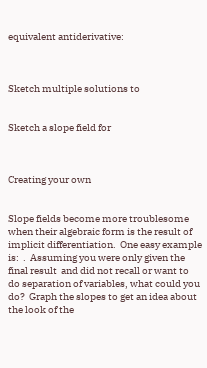equivalent antiderivative:



Sketch multiple solutions to


Sketch a slope field for



Creating your own


Slope fields become more troublesome when their algebraic form is the result of implicit differentiation.  One easy example is:  .  Assuming you were only given the final result  and did not recall or want to do separation of variables, what could you do?  Graph the slopes to get an idea about the look of the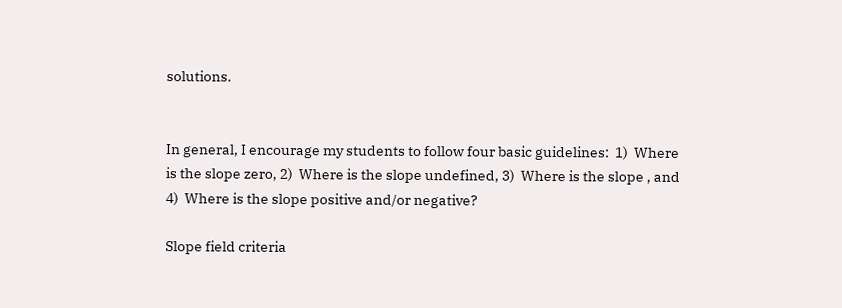solutions.


In general, I encourage my students to follow four basic guidelines:  1)  Where is the slope zero, 2)  Where is the slope undefined, 3)  Where is the slope , and 4)  Where is the slope positive and/or negative?

Slope field criteria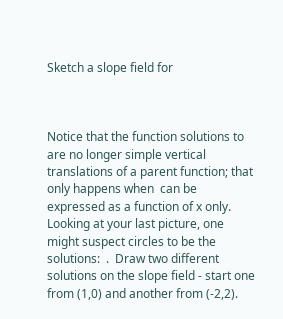Sketch a slope field for



Notice that the function solutions to  are no longer simple vertical translations of a parent function; that only happens when  can be expressed as a function of x only.  Looking at your last picture, one might suspect circles to be the solutions:  .  Draw two different solutions on the slope field - start one from (1,0) and another from (-2,2).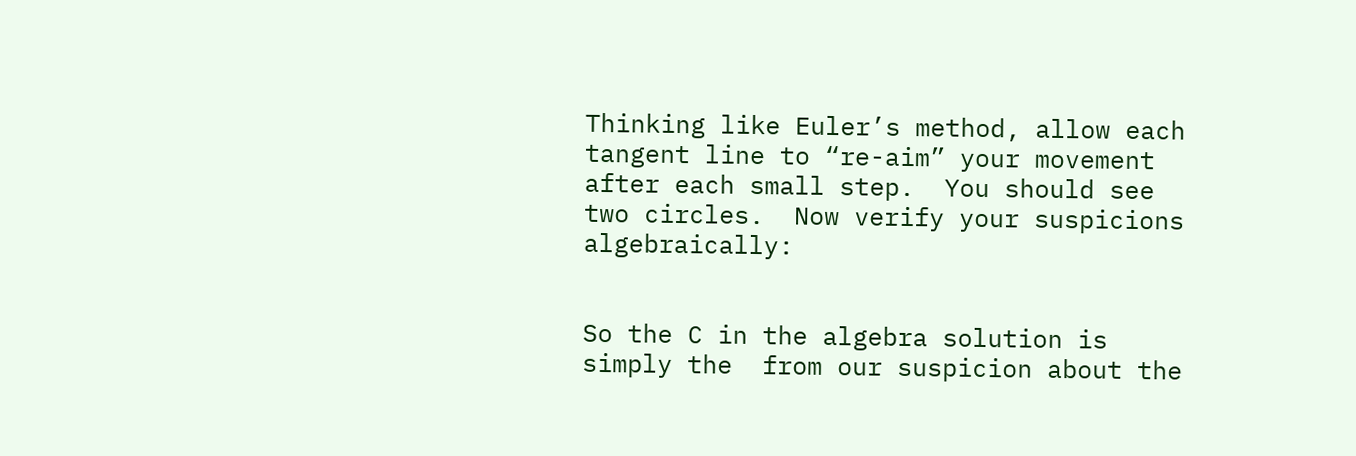Thinking like Euler’s method, allow each tangent line to “re-aim” your movement after each small step.  You should see two circles.  Now verify your suspicions algebraically:


So the C in the algebra solution is simply the  from our suspicion about the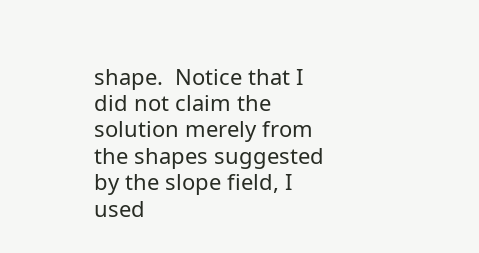shape.  Notice that I did not claim the solution merely from the shapes suggested by the slope field, I used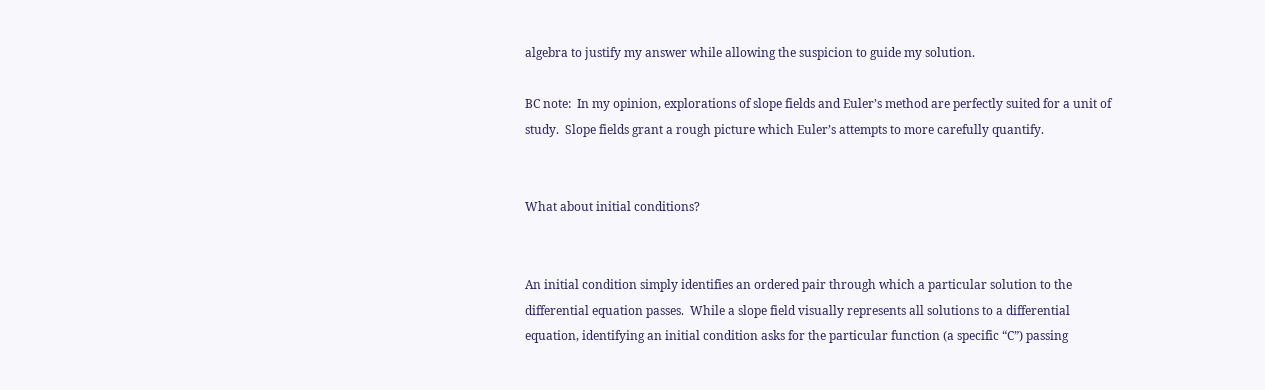algebra to justify my answer while allowing the suspicion to guide my solution.

BC note:  In my opinion, explorations of slope fields and Euler’s method are perfectly suited for a unit of study.  Slope fields grant a rough picture which Euler’s attempts to more carefully quantify.


What about initial conditions?


An initial condition simply identifies an ordered pair through which a particular solution to the differential equation passes.  While a slope field visually represents all solutions to a differential equation, identifying an initial condition asks for the particular function (a specific “C”) passing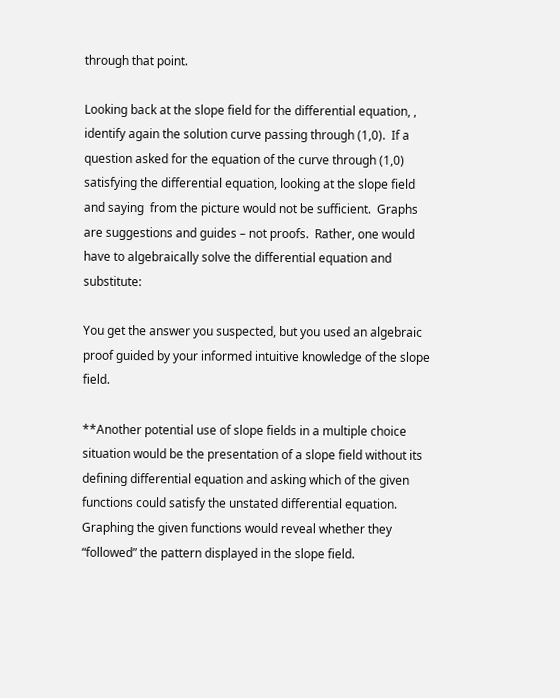through that point.

Looking back at the slope field for the differential equation, , identify again the solution curve passing through (1,0).  If a question asked for the equation of the curve through (1,0) satisfying the differential equation, looking at the slope field and saying  from the picture would not be sufficient.  Graphs are suggestions and guides – not proofs.  Rather, one would have to algebraically solve the differential equation and substitute:

You get the answer you suspected, but you used an algebraic proof guided by your informed intuitive knowledge of the slope field.

**Another potential use of slope fields in a multiple choice situation would be the presentation of a slope field without its defining differential equation and asking which of the given functions could satisfy the unstated differential equation.  Graphing the given functions would reveal whether they “followed” the pattern displayed in the slope field.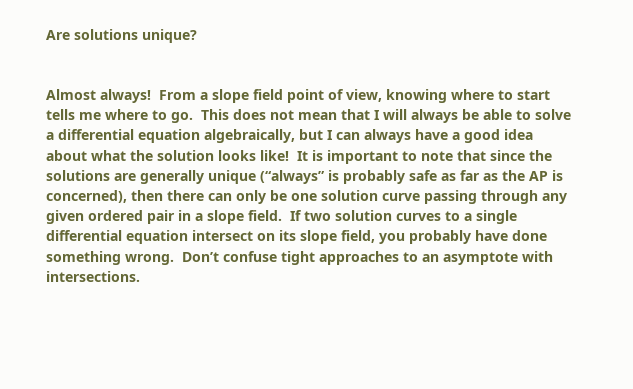Are solutions unique?


Almost always!  From a slope field point of view, knowing where to start tells me where to go.  This does not mean that I will always be able to solve a differential equation algebraically, but I can always have a good idea about what the solution looks like!  It is important to note that since the solutions are generally unique (“always” is probably safe as far as the AP is concerned), then there can only be one solution curve passing through any given ordered pair in a slope field.  If two solution curves to a single differential equation intersect on its slope field, you probably have done something wrong.  Don’t confuse tight approaches to an asymptote with intersections.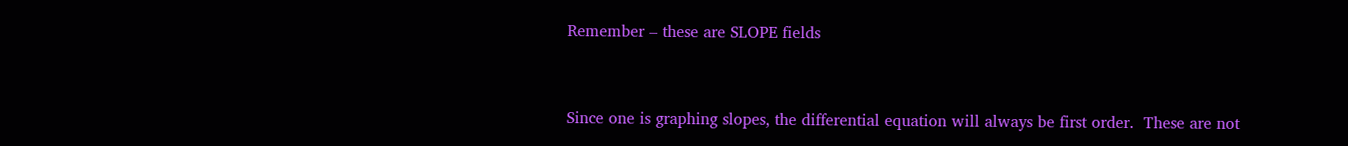Remember – these are SLOPE fields


Since one is graphing slopes, the differential equation will always be first order.  These are not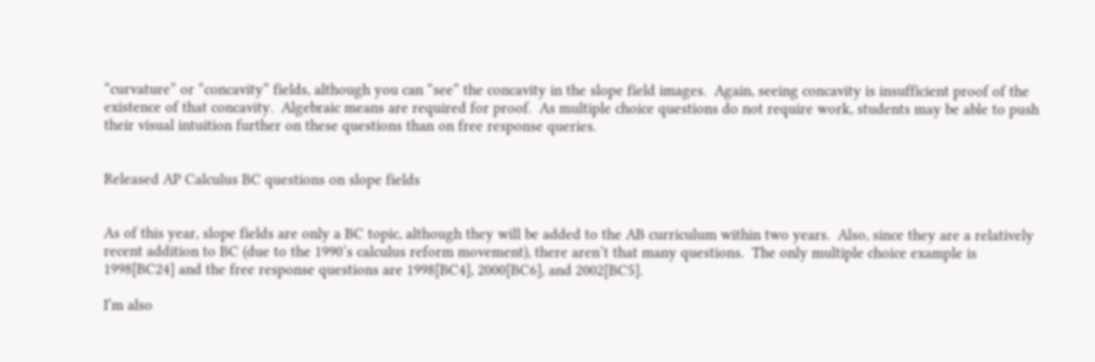“curvature” or “concavity” fields, although you can “see” the concavity in the slope field images.  Again, seeing concavity is insufficient proof of the existence of that concavity.  Algebraic means are required for proof.  As multiple choice questions do not require work, students may be able to push their visual intuition further on these questions than on free response queries.


Released AP Calculus BC questions on slope fields


As of this year, slope fields are only a BC topic, although they will be added to the AB curriculum within two years.  Also, since they are a relatively recent addition to BC (due to the 1990’s calculus reform movement), there aren’t that many questions.  The only multiple choice example is 1998[BC24] and the free response questions are 1998[BC4], 2000[BC6], and 2002[BC5].

I’m also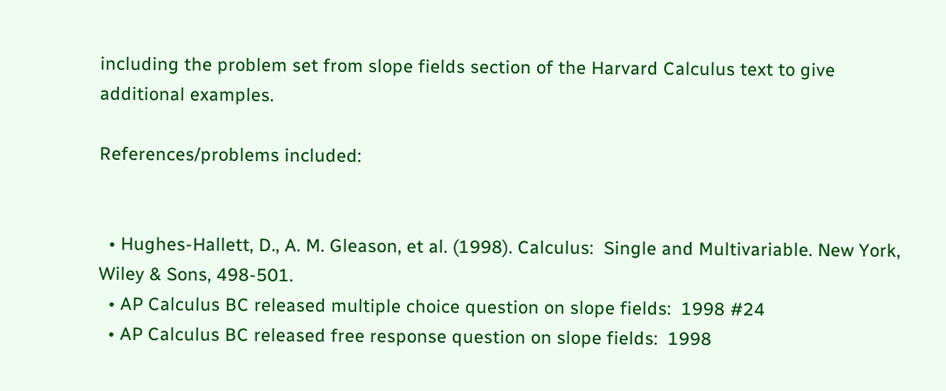including the problem set from slope fields section of the Harvard Calculus text to give additional examples.

References/problems included:


  • Hughes-Hallett, D., A. M. Gleason, et al. (1998). Calculus:  Single and Multivariable. New York, Wiley & Sons, 498-501.
  • AP Calculus BC released multiple choice question on slope fields:  1998 #24
  • AP Calculus BC released free response question on slope fields:  1998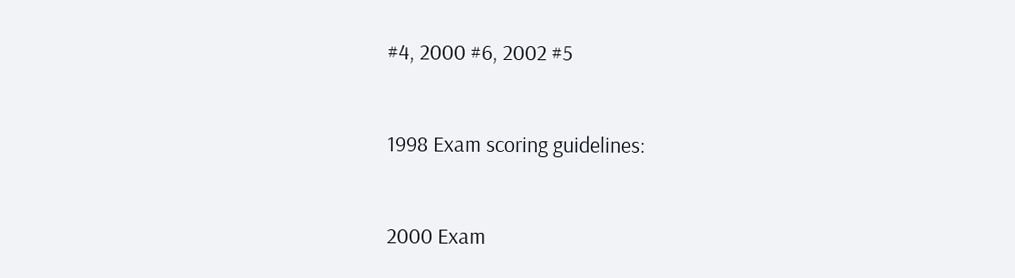#4, 2000 #6, 2002 #5


1998 Exam scoring guidelines:


2000 Exam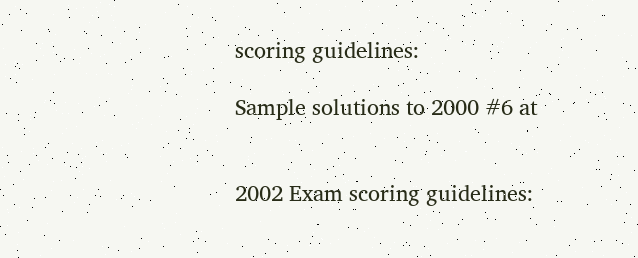scoring guidelines:

Sample solutions to 2000 #6 at


2002 Exam scoring guidelines: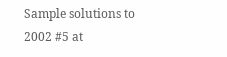Sample solutions to 2002 #5 at